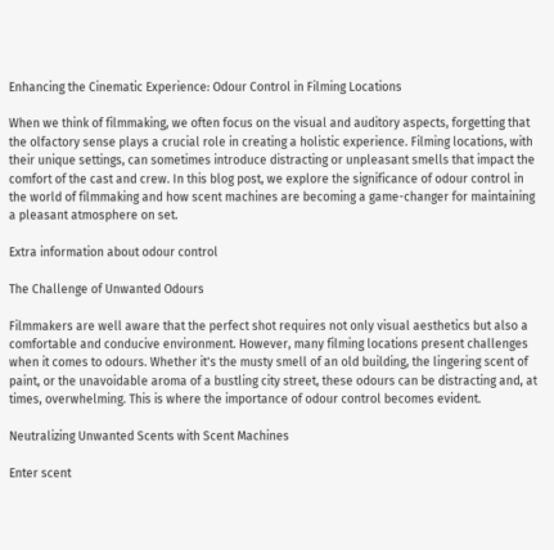Enhancing the Cinematic Experience: Odour Control in Filming Locations

When we think of filmmaking, we often focus on the visual and auditory aspects, forgetting that the olfactory sense plays a crucial role in creating a holistic experience. Filming locations, with their unique settings, can sometimes introduce distracting or unpleasant smells that impact the comfort of the cast and crew. In this blog post, we explore the significance of odour control in the world of filmmaking and how scent machines are becoming a game-changer for maintaining a pleasant atmosphere on set.

Extra information about odour control

The Challenge of Unwanted Odours

Filmmakers are well aware that the perfect shot requires not only visual aesthetics but also a comfortable and conducive environment. However, many filming locations present challenges when it comes to odours. Whether it's the musty smell of an old building, the lingering scent of paint, or the unavoidable aroma of a bustling city street, these odours can be distracting and, at times, overwhelming. This is where the importance of odour control becomes evident.

Neutralizing Unwanted Scents with Scent Machines

Enter scent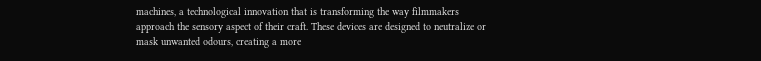machines, a technological innovation that is transforming the way filmmakers approach the sensory aspect of their craft. These devices are designed to neutralize or mask unwanted odours, creating a more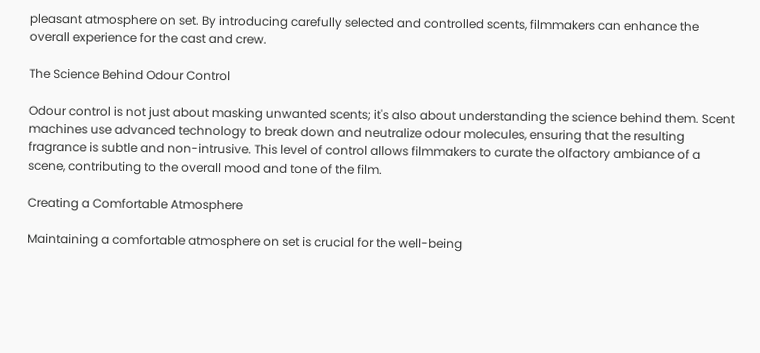pleasant atmosphere on set. By introducing carefully selected and controlled scents, filmmakers can enhance the overall experience for the cast and crew.

The Science Behind Odour Control

Odour control is not just about masking unwanted scents; it's also about understanding the science behind them. Scent machines use advanced technology to break down and neutralize odour molecules, ensuring that the resulting fragrance is subtle and non-intrusive. This level of control allows filmmakers to curate the olfactory ambiance of a scene, contributing to the overall mood and tone of the film.

Creating a Comfortable Atmosphere

Maintaining a comfortable atmosphere on set is crucial for the well-being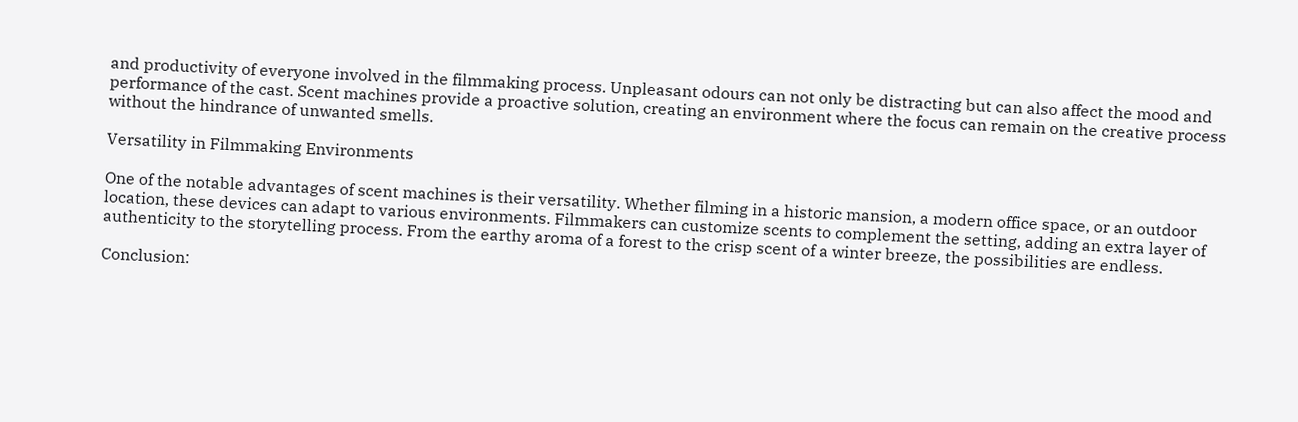and productivity of everyone involved in the filmmaking process. Unpleasant odours can not only be distracting but can also affect the mood and performance of the cast. Scent machines provide a proactive solution, creating an environment where the focus can remain on the creative process without the hindrance of unwanted smells.

Versatility in Filmmaking Environments

One of the notable advantages of scent machines is their versatility. Whether filming in a historic mansion, a modern office space, or an outdoor location, these devices can adapt to various environments. Filmmakers can customize scents to complement the setting, adding an extra layer of authenticity to the storytelling process. From the earthy aroma of a forest to the crisp scent of a winter breeze, the possibilities are endless.

Conclusion: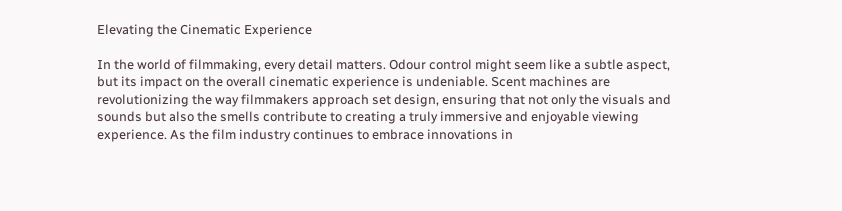Elevating the Cinematic Experience

In the world of filmmaking, every detail matters. Odour control might seem like a subtle aspect, but its impact on the overall cinematic experience is undeniable. Scent machines are revolutionizing the way filmmakers approach set design, ensuring that not only the visuals and sounds but also the smells contribute to creating a truly immersive and enjoyable viewing experience. As the film industry continues to embrace innovations in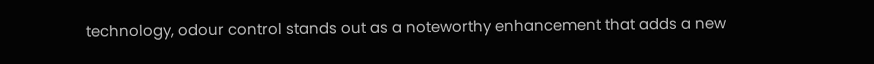technology, odour control stands out as a noteworthy enhancement that adds a new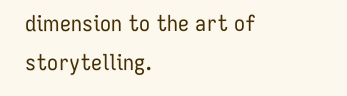dimension to the art of storytelling.